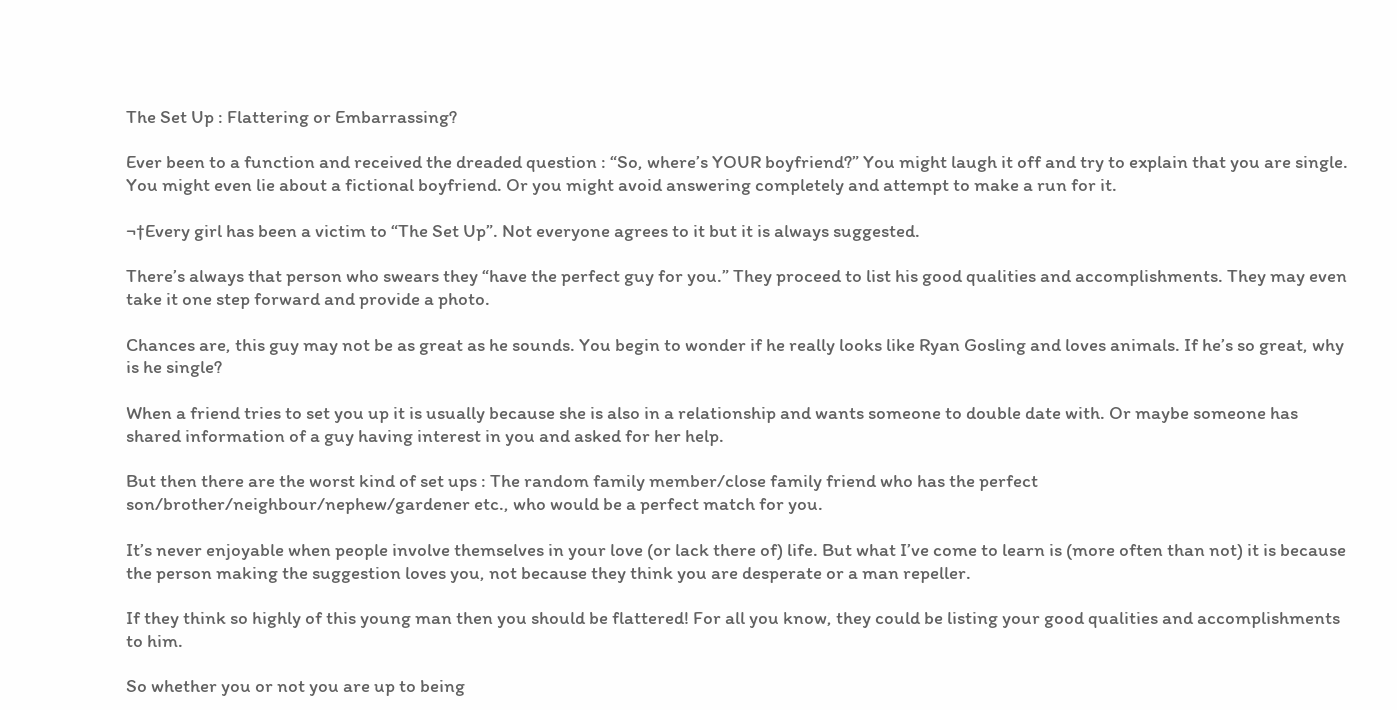The Set Up : Flattering or Embarrassing?

Ever been to a function and received the dreaded question : “So, where’s YOUR boyfriend?” You might laugh it off and try to explain that you are single. You might even lie about a fictional boyfriend. Or you might avoid answering completely and attempt to make a run for it.

¬†Every girl has been a victim to “The Set Up”. Not everyone agrees to it but it is always suggested.

There’s always that person who swears they “have the perfect guy for you.” They proceed to list his good qualities and accomplishments. They may even take it one step forward and provide a photo.

Chances are, this guy may not be as great as he sounds. You begin to wonder if he really looks like Ryan Gosling and loves animals. If he’s so great, why is he single?

When a friend tries to set you up it is usually because she is also in a relationship and wants someone to double date with. Or maybe someone has shared information of a guy having interest in you and asked for her help.

But then there are the worst kind of set ups : The random family member/close family friend who has the perfect son/brother/neighbour/nephew/gardener etc., who would be a perfect match for you.

It’s never enjoyable when people involve themselves in your love (or lack there of) life. But what I’ve come to learn is (more often than not) it is because the person making the suggestion loves you, not because they think you are desperate or a man repeller.

If they think so highly of this young man then you should be flattered! For all you know, they could be listing your good qualities and accomplishments to him.

So whether you or not you are up to being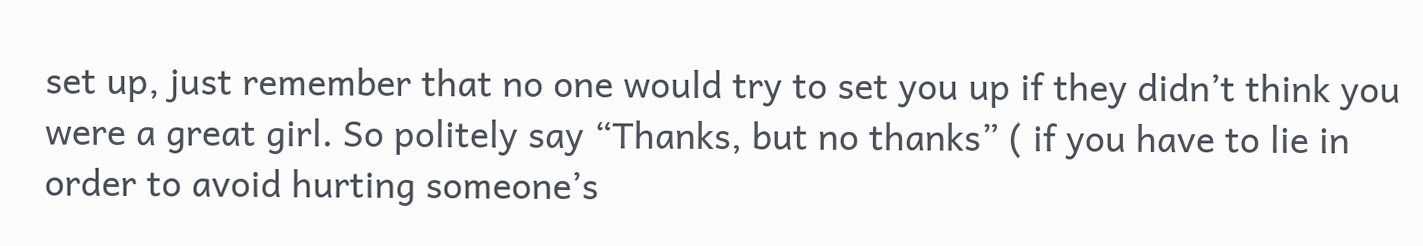set up, just remember that no one would try to set you up if they didn’t think you were a great girl. So politely say “Thanks, but no thanks” ( if you have to lie in order to avoid hurting someone’s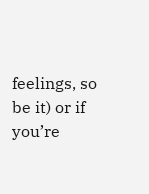feelings, so be it) or if you’re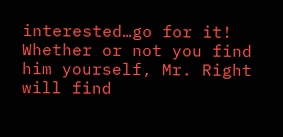interested…go for it! Whether or not you find him yourself, Mr. Right will find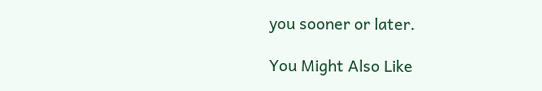you sooner or later.

You Might Also Like